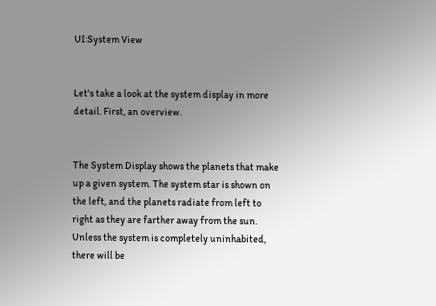UI:System View


Let's take a look at the system display in more detail. First, an overview.


The System Display shows the planets that make up a given system. The system star is shown on the left, and the planets radiate from left to right as they are farther away from the sun. Unless the system is completely uninhabited, there will be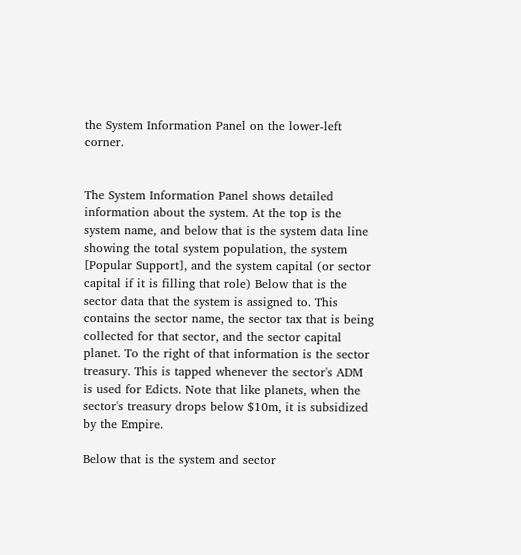the System Information Panel on the lower-left corner.


The System Information Panel shows detailed information about the system. At the top is the system name, and below that is the system data line showing the total system population, the system [Popular Support], and the system capital (or sector capital if it is filling that role) Below that is the sector data that the system is assigned to. This contains the sector name, the sector tax that is being collected for that sector, and the sector capital planet. To the right of that information is the sector treasury. This is tapped whenever the sector's ADM is used for Edicts. Note that like planets, when the sector's treasury drops below $10m, it is subsidized by the Empire.

Below that is the system and sector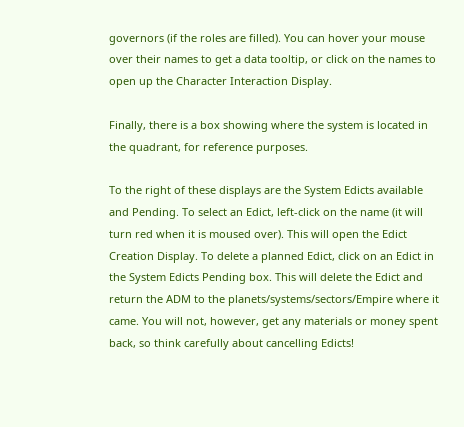governors (if the roles are filled). You can hover your mouse over their names to get a data tooltip, or click on the names to open up the Character Interaction Display.

Finally, there is a box showing where the system is located in the quadrant, for reference purposes.

To the right of these displays are the System Edicts available and Pending. To select an Edict, left-click on the name (it will turn red when it is moused over). This will open the Edict Creation Display. To delete a planned Edict, click on an Edict in the System Edicts Pending box. This will delete the Edict and return the ADM to the planets/systems/sectors/Empire where it came. You will not, however, get any materials or money spent back, so think carefully about cancelling Edicts!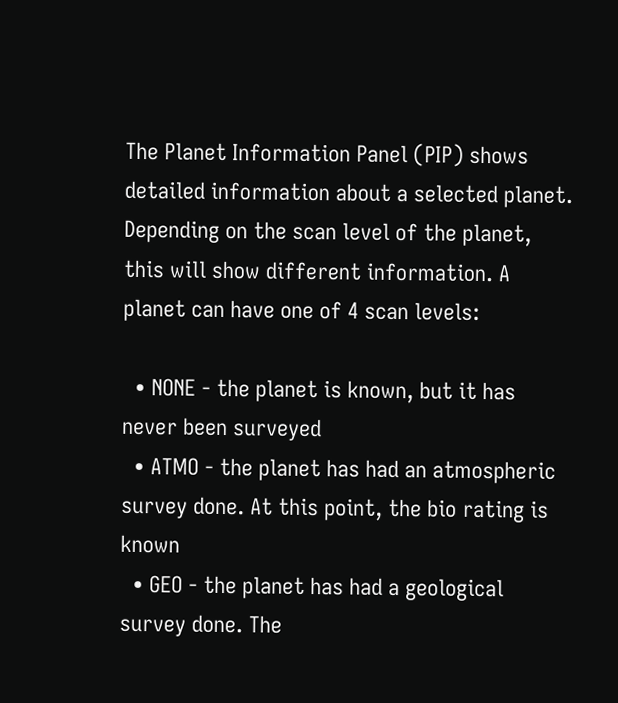The Planet Information Panel (PIP) shows detailed information about a selected planet. Depending on the scan level of the planet, this will show different information. A planet can have one of 4 scan levels:

  • NONE - the planet is known, but it has never been surveyed
  • ATMO - the planet has had an atmospheric survey done. At this point, the bio rating is known
  • GEO - the planet has had a geological survey done. The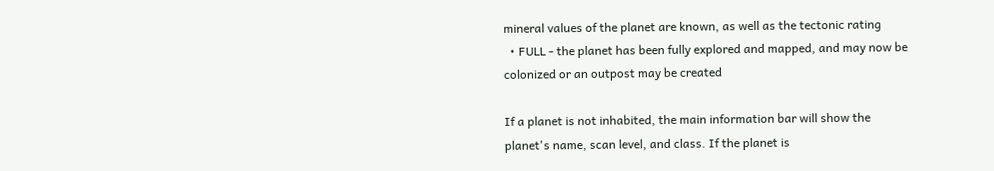mineral values of the planet are known, as well as the tectonic rating
  • FULL - the planet has been fully explored and mapped, and may now be colonized or an outpost may be created

If a planet is not inhabited, the main information bar will show the planet's name, scan level, and class. If the planet is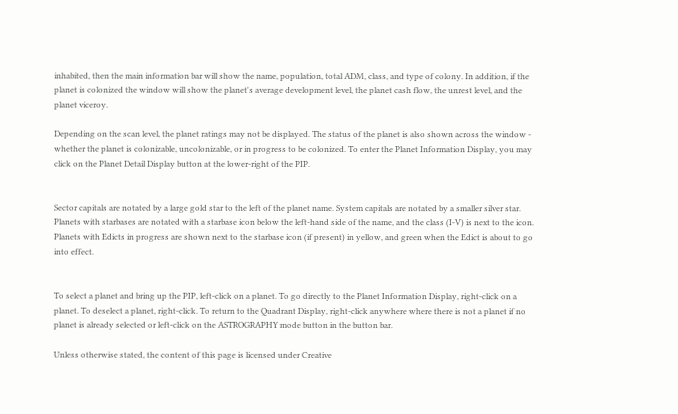inhabited, then the main information bar will show the name, population, total ADM, class, and type of colony. In addition, if the planet is colonized the window will show the planet's average development level, the planet cash flow, the unrest level, and the planet viceroy.

Depending on the scan level, the planet ratings may not be displayed. The status of the planet is also shown across the window - whether the planet is colonizable, uncolonizable, or in progress to be colonized. To enter the Planet Information Display, you may click on the Planet Detail Display button at the lower-right of the PIP.


Sector capitals are notated by a large gold star to the left of the planet name. System capitals are notated by a smaller silver star. Planets with starbases are notated with a starbase icon below the left-hand side of the name, and the class (I-V) is next to the icon. Planets with Edicts in progress are shown next to the starbase icon (if present) in yellow, and green when the Edict is about to go into effect.


To select a planet and bring up the PIP, left-click on a planet. To go directly to the Planet Information Display, right-click on a planet. To deselect a planet, right-click. To return to the Quadrant Display, right-click anywhere where there is not a planet if no planet is already selected or left-click on the ASTROGRAPHY mode button in the button bar.

Unless otherwise stated, the content of this page is licensed under Creative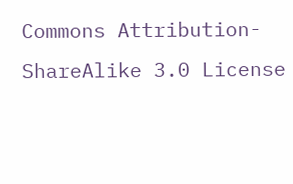Commons Attribution-ShareAlike 3.0 License